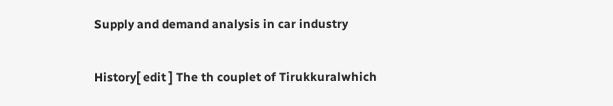Supply and demand analysis in car industry

History[ edit ] The th couplet of Tirukkuralwhich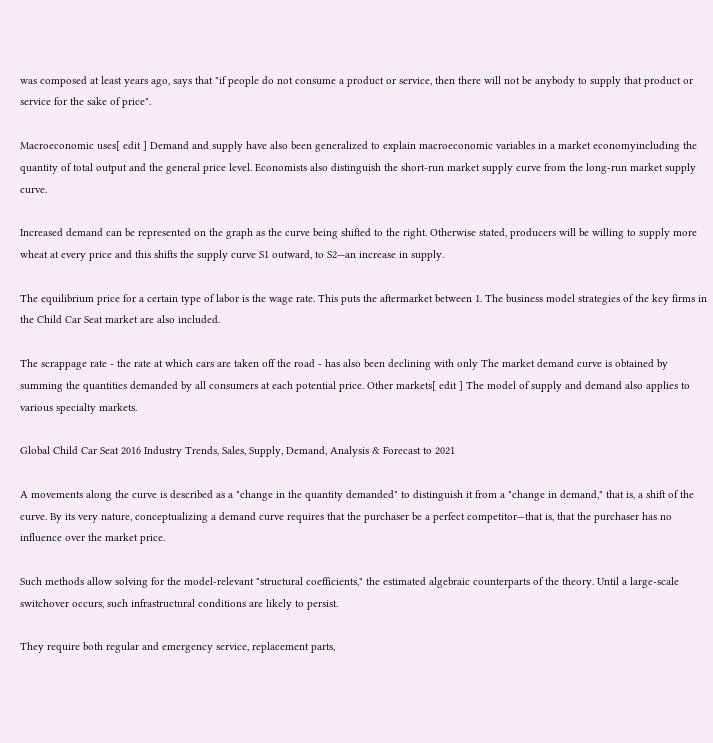was composed at least years ago, says that "if people do not consume a product or service, then there will not be anybody to supply that product or service for the sake of price".

Macroeconomic uses[ edit ] Demand and supply have also been generalized to explain macroeconomic variables in a market economyincluding the quantity of total output and the general price level. Economists also distinguish the short-run market supply curve from the long-run market supply curve.

Increased demand can be represented on the graph as the curve being shifted to the right. Otherwise stated, producers will be willing to supply more wheat at every price and this shifts the supply curve S1 outward, to S2—an increase in supply.

The equilibrium price for a certain type of labor is the wage rate. This puts the aftermarket between 1. The business model strategies of the key firms in the Child Car Seat market are also included.

The scrappage rate - the rate at which cars are taken off the road - has also been declining with only The market demand curve is obtained by summing the quantities demanded by all consumers at each potential price. Other markets[ edit ] The model of supply and demand also applies to various specialty markets.

Global Child Car Seat 2016 Industry Trends, Sales, Supply, Demand, Analysis & Forecast to 2021

A movements along the curve is described as a "change in the quantity demanded" to distinguish it from a "change in demand," that is, a shift of the curve. By its very nature, conceptualizing a demand curve requires that the purchaser be a perfect competitor—that is, that the purchaser has no influence over the market price.

Such methods allow solving for the model-relevant "structural coefficients," the estimated algebraic counterparts of the theory. Until a large-scale switchover occurs, such infrastructural conditions are likely to persist.

They require both regular and emergency service, replacement parts,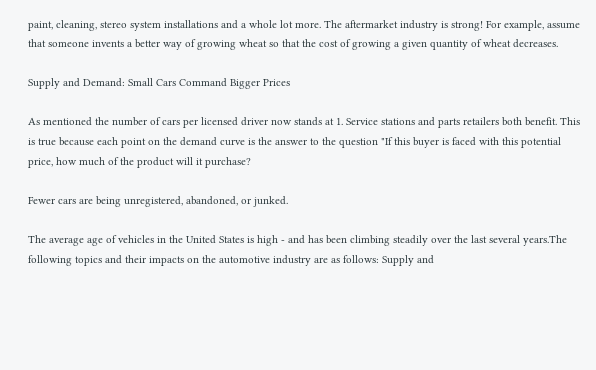paint, cleaning, stereo system installations and a whole lot more. The aftermarket industry is strong! For example, assume that someone invents a better way of growing wheat so that the cost of growing a given quantity of wheat decreases.

Supply and Demand: Small Cars Command Bigger Prices

As mentioned the number of cars per licensed driver now stands at 1. Service stations and parts retailers both benefit. This is true because each point on the demand curve is the answer to the question "If this buyer is faced with this potential price, how much of the product will it purchase?

Fewer cars are being unregistered, abandoned, or junked.

The average age of vehicles in the United States is high - and has been climbing steadily over the last several years.The following topics and their impacts on the automotive industry are as follows: Supply and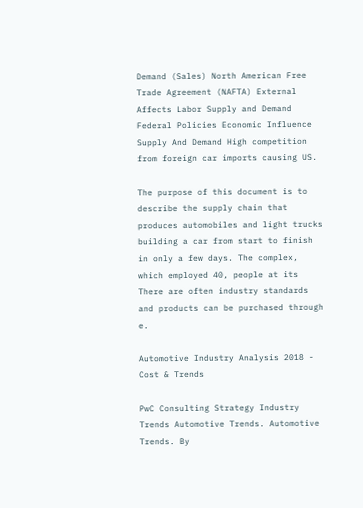Demand (Sales) North American Free Trade Agreement (NAFTA) External Affects Labor Supply and Demand Federal Policies Economic Influence Supply And Demand High competition from foreign car imports causing US.

The purpose of this document is to describe the supply chain that produces automobiles and light trucks building a car from start to finish in only a few days. The complex, which employed 40, people at its There are often industry standards and products can be purchased through e.

Automotive Industry Analysis 2018 - Cost & Trends

PwC Consulting Strategy Industry Trends Automotive Trends. Automotive Trends. By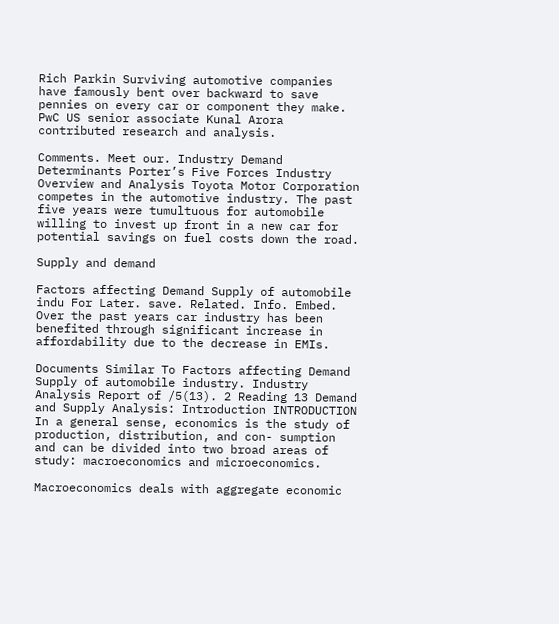Rich Parkin Surviving automotive companies have famously bent over backward to save pennies on every car or component they make. PwC US senior associate Kunal Arora contributed research and analysis.

Comments. Meet our. Industry Demand Determinants Porter’s Five Forces Industry Overview and Analysis Toyota Motor Corporation competes in the automotive industry. The past five years were tumultuous for automobile willing to invest up front in a new car for potential savings on fuel costs down the road.

Supply and demand

Factors affecting Demand Supply of automobile indu For Later. save. Related. Info. Embed. Over the past years car industry has been benefited through significant increase in affordability due to the decrease in EMIs.

Documents Similar To Factors affecting Demand Supply of automobile industry. Industry Analysis Report of /5(13). 2 Reading 13 Demand and Supply Analysis: Introduction INTRODUCTION In a general sense, economics is the study of production, distribution, and con- sumption and can be divided into two broad areas of study: macroeconomics and microeconomics.

Macroeconomics deals with aggregate economic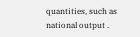quantities, such as national output .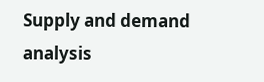Supply and demand analysis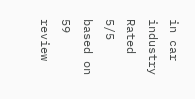in car industry
Rated 5/5 based on 59 review